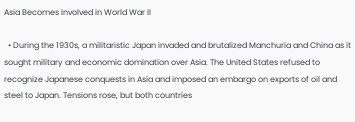Asia Becomes Involved in World War II

  • During the 1930s, a militaristic Japan invaded and brutalized Manchuria and China as it sought military and economic domination over Asia. The United States refused to recognize Japanese conquests in Asia and imposed an embargo on exports of oil and steel to Japan. Tensions rose, but both countries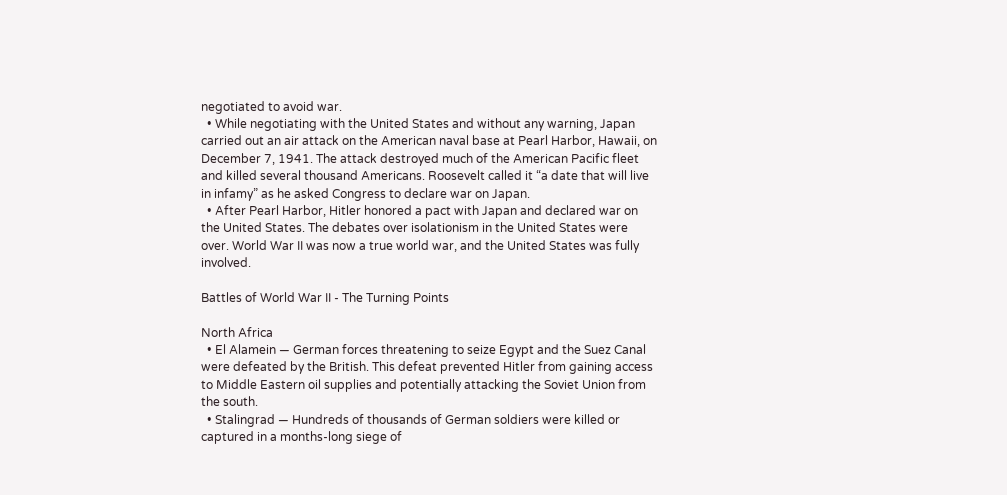negotiated to avoid war.
  • While negotiating with the United States and without any warning, Japan carried out an air attack on the American naval base at Pearl Harbor, Hawaii, on December 7, 1941. The attack destroyed much of the American Pacific fleet and killed several thousand Americans. Roosevelt called it “a date that will live in infamy” as he asked Congress to declare war on Japan.
  • After Pearl Harbor, Hitler honored a pact with Japan and declared war on the United States. The debates over isolationism in the United States were over. World War II was now a true world war, and the United States was fully involved.

Battles of World War II - The Turning Points

North Africa
  • El Alamein — German forces threatening to seize Egypt and the Suez Canal were defeated by the British. This defeat prevented Hitler from gaining access to Middle Eastern oil supplies and potentially attacking the Soviet Union from the south.
  • Stalingrad — Hundreds of thousands of German soldiers were killed or captured in a months-long siege of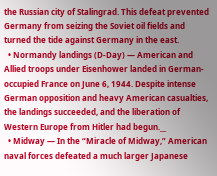the Russian city of Stalingrad. This defeat prevented Germany from seizing the Soviet oil fields and turned the tide against Germany in the east.
  • Normandy landings (D-Day) — American and Allied troops under Eisenhower landed in German-occupied France on June 6, 1944. Despite intense German opposition and heavy American casualties, the landings succeeded, and the liberation of Western Europe from Hitler had begun.__
  • Midway — In the “Miracle of Midway,” American naval forces defeated a much larger Japanese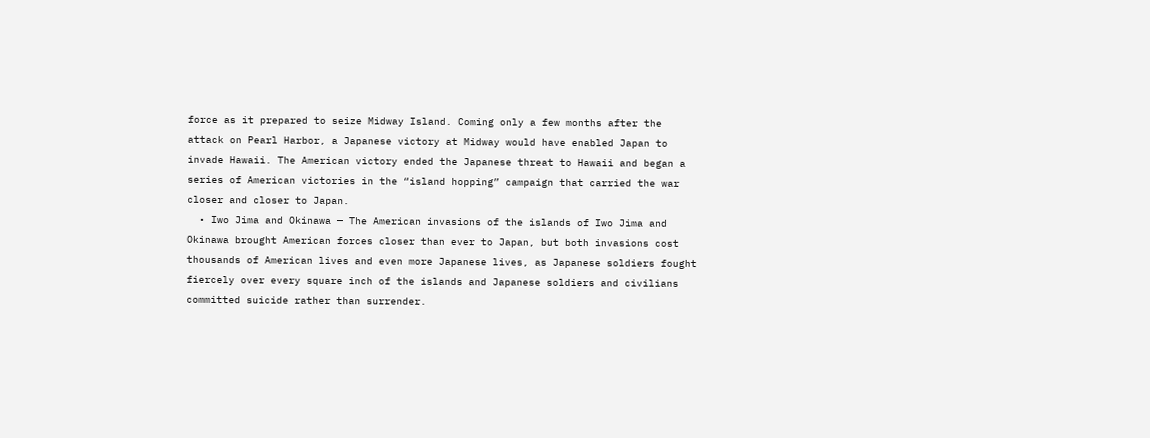force as it prepared to seize Midway Island. Coming only a few months after the attack on Pearl Harbor, a Japanese victory at Midway would have enabled Japan to invade Hawaii. The American victory ended the Japanese threat to Hawaii and began a series of American victories in the “island hopping” campaign that carried the war closer and closer to Japan.
  • Iwo Jima and Okinawa — The American invasions of the islands of Iwo Jima and Okinawa brought American forces closer than ever to Japan, but both invasions cost thousands of American lives and even more Japanese lives, as Japanese soldiers fought fiercely over every square inch of the islands and Japanese soldiers and civilians committed suicide rather than surrender.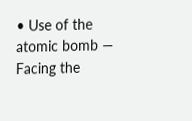• Use of the atomic bomb — Facing the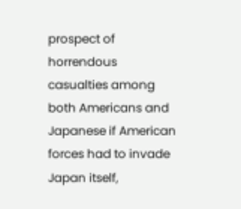prospect of horrendous casualties among both Americans and Japanese if American forces had to invade Japan itself,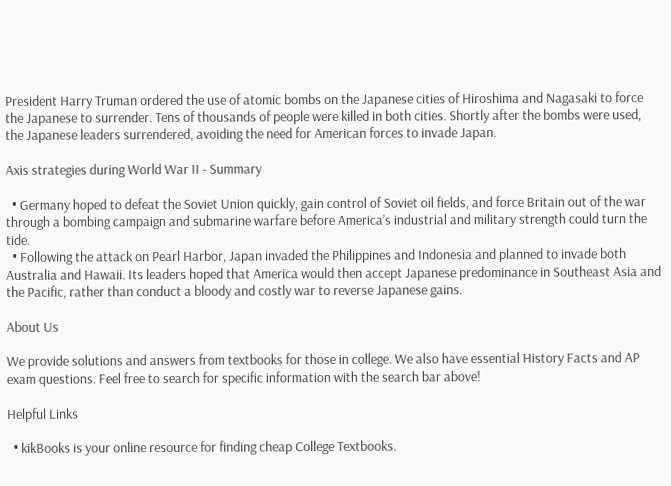President Harry Truman ordered the use of atomic bombs on the Japanese cities of Hiroshima and Nagasaki to force the Japanese to surrender. Tens of thousands of people were killed in both cities. Shortly after the bombs were used, the Japanese leaders surrendered, avoiding the need for American forces to invade Japan.

Axis strategies during World War II - Summary

  • Germany hoped to defeat the Soviet Union quickly, gain control of Soviet oil fields, and force Britain out of the war through a bombing campaign and submarine warfare before America’s industrial and military strength could turn the tide.
  • Following the attack on Pearl Harbor, Japan invaded the Philippines and Indonesia and planned to invade both Australia and Hawaii. Its leaders hoped that America would then accept Japanese predominance in Southeast Asia and the Pacific, rather than conduct a bloody and costly war to reverse Japanese gains.

About Us

We provide solutions and answers from textbooks for those in college. We also have essential History Facts and AP exam questions. Feel free to search for specific information with the search bar above!

Helpful Links

  • kikBooks is your online resource for finding cheap College Textbooks.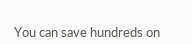You can save hundreds on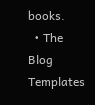books.
  • The Blog Templates